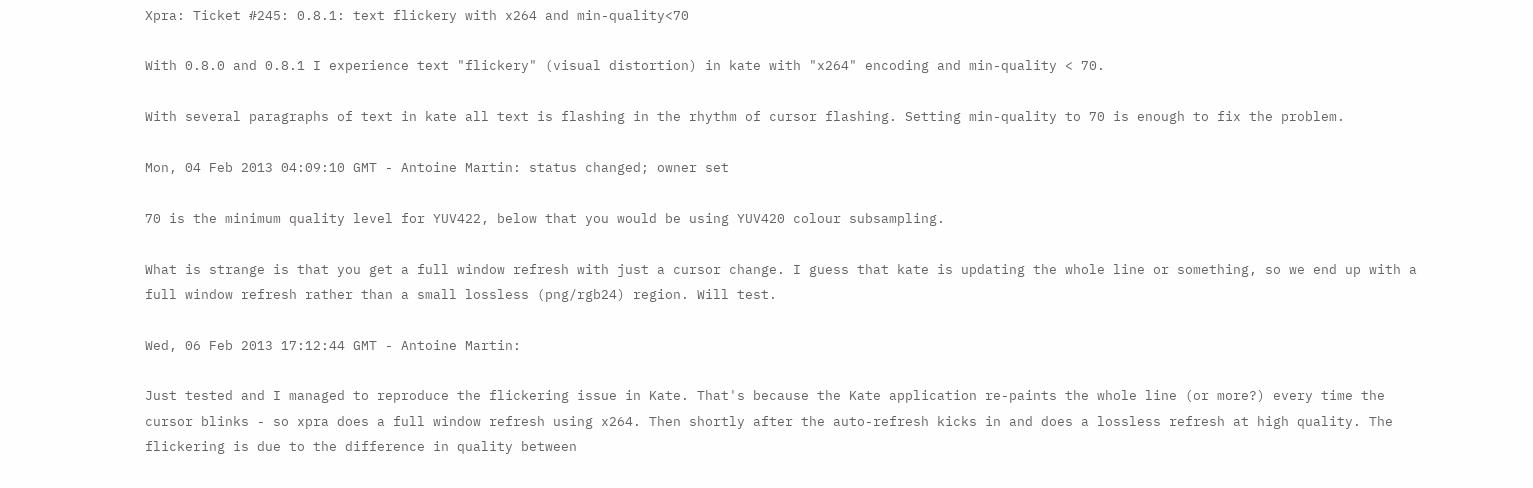Xpra: Ticket #245: 0.8.1: text flickery with x264 and min-quality<70

With 0.8.0 and 0.8.1 I experience text "flickery" (visual distortion) in kate with "x264" encoding and min-quality < 70.

With several paragraphs of text in kate all text is flashing in the rhythm of cursor flashing. Setting min-quality to 70 is enough to fix the problem.

Mon, 04 Feb 2013 04:09:10 GMT - Antoine Martin: status changed; owner set

70 is the minimum quality level for YUV422, below that you would be using YUV420 colour subsampling.

What is strange is that you get a full window refresh with just a cursor change. I guess that kate is updating the whole line or something, so we end up with a full window refresh rather than a small lossless (png/rgb24) region. Will test.

Wed, 06 Feb 2013 17:12:44 GMT - Antoine Martin:

Just tested and I managed to reproduce the flickering issue in Kate. That's because the Kate application re-paints the whole line (or more?) every time the cursor blinks - so xpra does a full window refresh using x264. Then shortly after the auto-refresh kicks in and does a lossless refresh at high quality. The flickering is due to the difference in quality between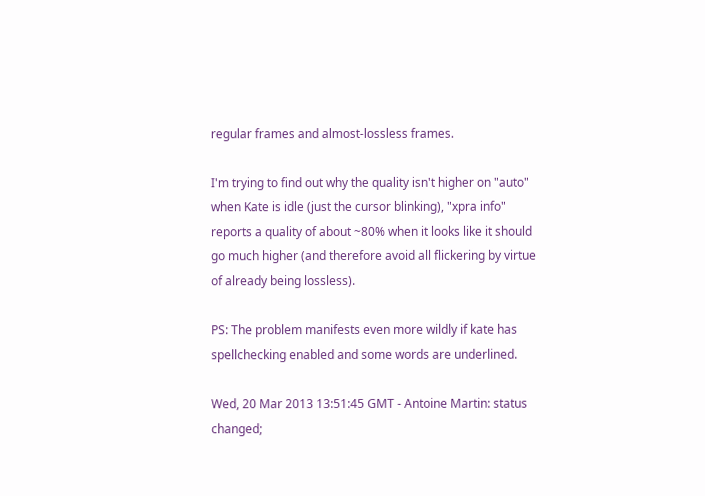regular frames and almost-lossless frames.

I'm trying to find out why the quality isn't higher on "auto" when Kate is idle (just the cursor blinking), "xpra info" reports a quality of about ~80% when it looks like it should go much higher (and therefore avoid all flickering by virtue of already being lossless).

PS: The problem manifests even more wildly if kate has spellchecking enabled and some words are underlined.

Wed, 20 Mar 2013 13:51:45 GMT - Antoine Martin: status changed;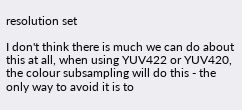resolution set

I don't think there is much we can do about this at all, when using YUV422 or YUV420, the colour subsampling will do this - the only way to avoid it is to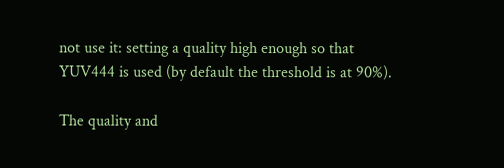not use it: setting a quality high enough so that YUV444 is used (by default the threshold is at 90%).

The quality and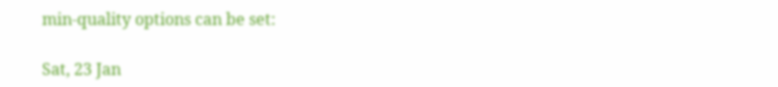min-quality options can be set:

Sat, 23 Jan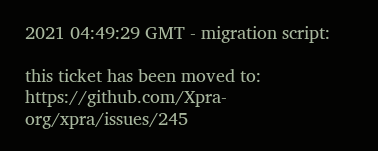2021 04:49:29 GMT - migration script:

this ticket has been moved to: https://github.com/Xpra-org/xpra/issues/245